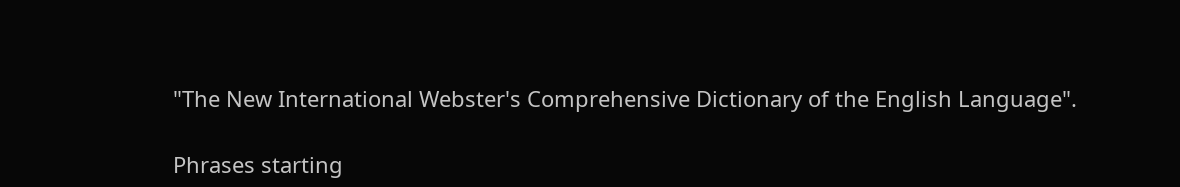"The New International Webster's Comprehensive Dictionary of the English Language".

Phrases starting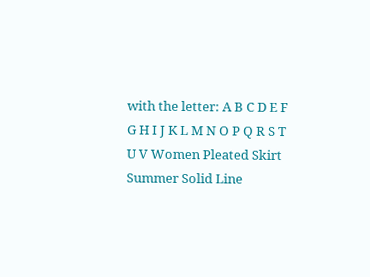with the letter: A B C D E F G H I J K L M N O P Q R S T U V Women Pleated Skirt Summer Solid Line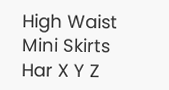High Waist Mini Skirts Har X Y Z